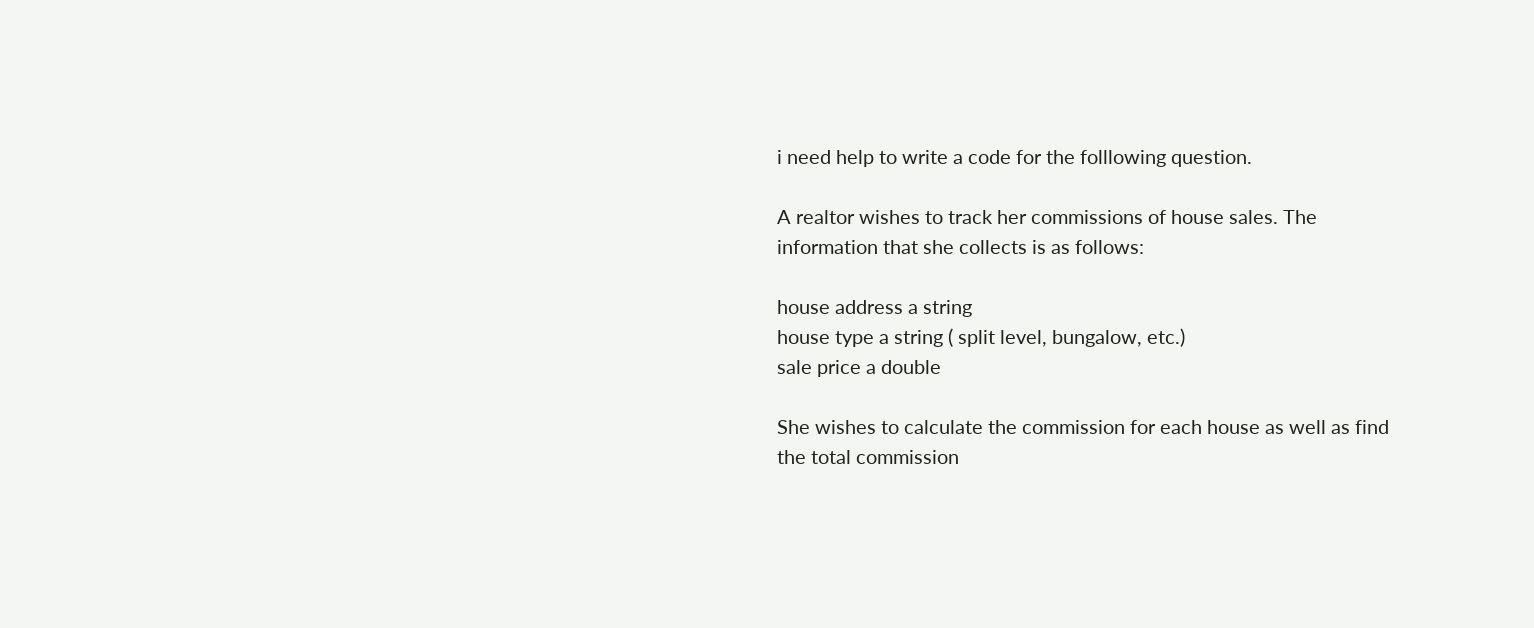i need help to write a code for the folllowing question.

A realtor wishes to track her commissions of house sales. The information that she collects is as follows:

house address a string
house type a string ( split level, bungalow, etc.)
sale price a double

She wishes to calculate the commission for each house as well as find the total commission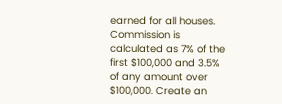earned for all houses. Commission is calculated as 7% of the first $100,000 and 3.5% of any amount over $100,000. Create an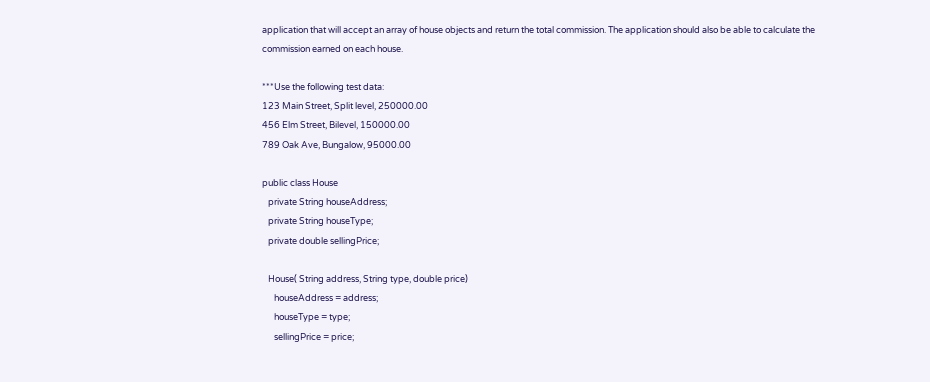application that will accept an array of house objects and return the total commission. The application should also be able to calculate the commission earned on each house.

***Use the following test data:
123 Main Street, Split level, 250000.00
456 Elm Street, Bilevel, 150000.00
789 Oak Ave, Bungalow, 95000.00

public class House
   private String houseAddress;
   private String houseType;
   private double sellingPrice;

   House( String address, String type, double price)
      houseAddress = address;
      houseType = type;
      sellingPrice = price;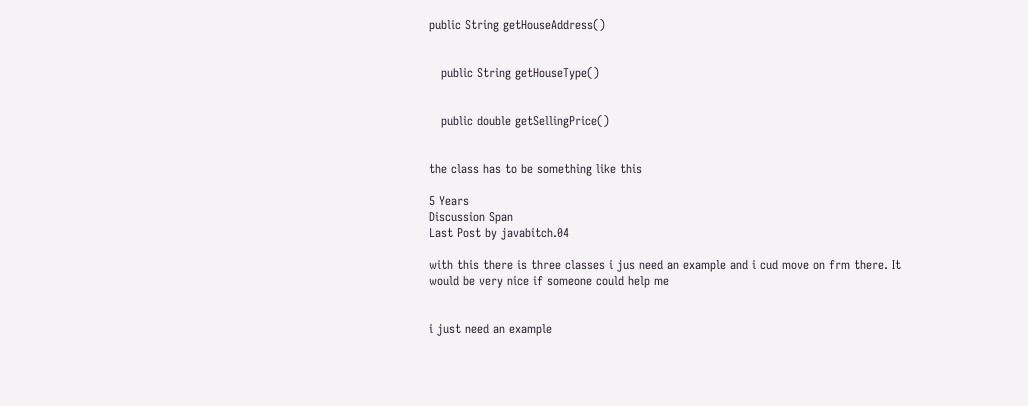public String getHouseAddress()


   public String getHouseType()


   public double getSellingPrice()


the class has to be something like this

5 Years
Discussion Span
Last Post by javabitch.04

with this there is three classes i jus need an example and i cud move on frm there. It would be very nice if someone could help me


i just need an example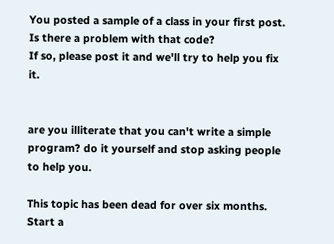You posted a sample of a class in your first post. Is there a problem with that code?
If so, please post it and we'll try to help you fix it.


are you illiterate that you can't write a simple program? do it yourself and stop asking people to help you.

This topic has been dead for over six months. Start a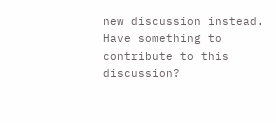new discussion instead.
Have something to contribute to this discussion?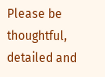Please be thoughtful, detailed and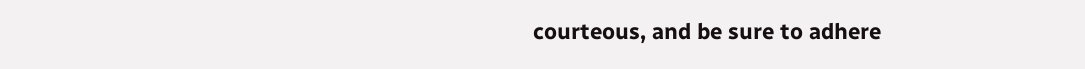courteous, and be sure to adhere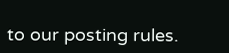to our posting rules.